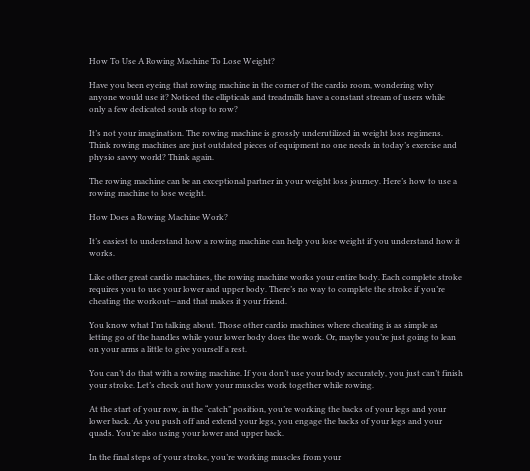How To Use A Rowing Machine To Lose Weight?

Have you been eyeing that rowing machine in the corner of the cardio room, wondering why anyone would use it? Noticed the ellipticals and treadmills have a constant stream of users while only a few dedicated souls stop to row?

It’s not your imagination. The rowing machine is grossly underutilized in weight loss regimens. Think rowing machines are just outdated pieces of equipment no one needs in today’s exercise and physio savvy world? Think again.

The rowing machine can be an exceptional partner in your weight loss journey. Here’s how to use a rowing machine to lose weight.

How Does a Rowing Machine Work?

It’s easiest to understand how a rowing machine can help you lose weight if you understand how it works.

Like other great cardio machines, the rowing machine works your entire body. Each complete stroke requires you to use your lower and upper body. There’s no way to complete the stroke if you’re cheating the workout—and that makes it your friend.

You know what I’m talking about. Those other cardio machines where cheating is as simple as letting go of the handles while your lower body does the work. Or, maybe you’re just going to lean on your arms a little to give yourself a rest.

You can’t do that with a rowing machine. If you don’t use your body accurately, you just can’t finish your stroke. Let’s check out how your muscles work together while rowing.

At the start of your row, in the “catch” position, you’re working the backs of your legs and your lower back. As you push off and extend your legs, you engage the backs of your legs and your quads. You’re also using your lower and upper back.

In the final steps of your stroke, you’re working muscles from your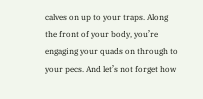calves on up to your traps. Along the front of your body, you’re engaging your quads on through to your pecs. And let’s not forget how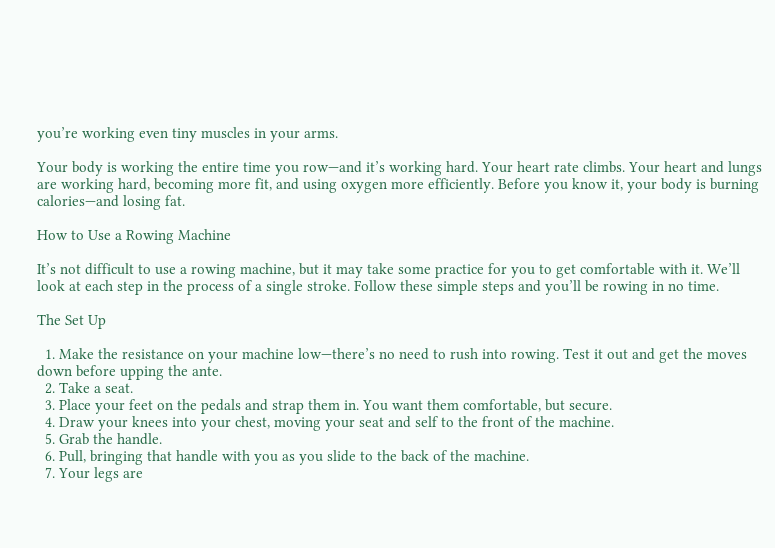you’re working even tiny muscles in your arms.

Your body is working the entire time you row—and it’s working hard. Your heart rate climbs. Your heart and lungs are working hard, becoming more fit, and using oxygen more efficiently. Before you know it, your body is burning calories—and losing fat.

How to Use a Rowing Machine

It’s not difficult to use a rowing machine, but it may take some practice for you to get comfortable with it. We’ll look at each step in the process of a single stroke. Follow these simple steps and you’ll be rowing in no time.

The Set Up

  1. Make the resistance on your machine low—there’s no need to rush into rowing. Test it out and get the moves down before upping the ante.
  2. Take a seat.
  3. Place your feet on the pedals and strap them in. You want them comfortable, but secure.
  4. Draw your knees into your chest, moving your seat and self to the front of the machine.
  5. Grab the handle.
  6. Pull, bringing that handle with you as you slide to the back of the machine.
  7. Your legs are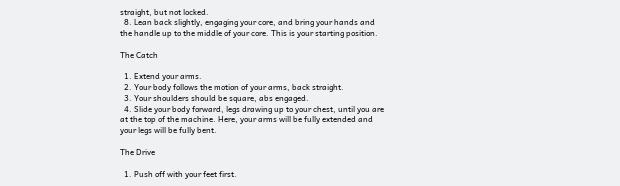straight, but not locked.
  8. Lean back slightly, engaging your core, and bring your hands and the handle up to the middle of your core. This is your starting position.

The Catch

  1. Extend your arms.
  2. Your body follows the motion of your arms, back straight.
  3. Your shoulders should be square, abs engaged.
  4. Slide your body forward, legs drawing up to your chest, until you are at the top of the machine. Here, your arms will be fully extended and your legs will be fully bent.

The Drive

  1. Push off with your feet first.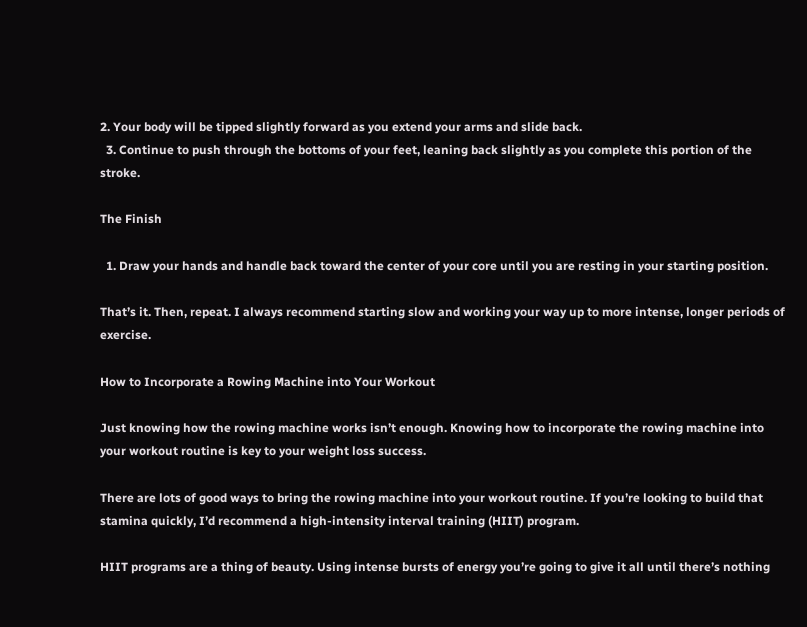2. Your body will be tipped slightly forward as you extend your arms and slide back.
  3. Continue to push through the bottoms of your feet, leaning back slightly as you complete this portion of the stroke.

The Finish

  1. Draw your hands and handle back toward the center of your core until you are resting in your starting position.

That’s it. Then, repeat. I always recommend starting slow and working your way up to more intense, longer periods of exercise.

How to Incorporate a Rowing Machine into Your Workout

Just knowing how the rowing machine works isn’t enough. Knowing how to incorporate the rowing machine into your workout routine is key to your weight loss success.

There are lots of good ways to bring the rowing machine into your workout routine. If you’re looking to build that stamina quickly, I’d recommend a high-intensity interval training (HIIT) program.

HIIT programs are a thing of beauty. Using intense bursts of energy you’re going to give it all until there’s nothing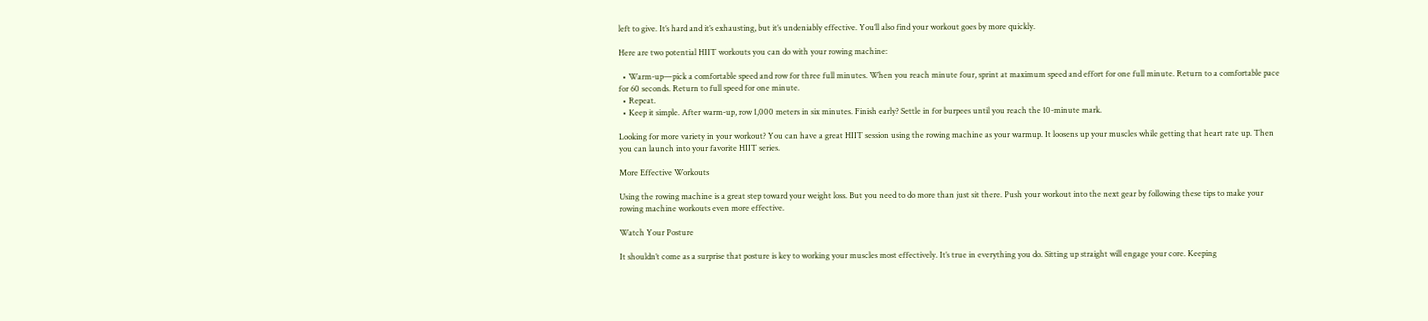left to give. It’s hard and it’s exhausting, but it’s undeniably effective. You’ll also find your workout goes by more quickly.

Here are two potential HIIT workouts you can do with your rowing machine:

  • Warm-up—pick a comfortable speed and row for three full minutes. When you reach minute four, sprint at maximum speed and effort for one full minute. Return to a comfortable pace for 60 seconds. Return to full speed for one minute.
  • Repeat.
  • Keep it simple. After warm-up, row 1,000 meters in six minutes. Finish early? Settle in for burpees until you reach the 10-minute mark.

Looking for more variety in your workout? You can have a great HIIT session using the rowing machine as your warmup. It loosens up your muscles while getting that heart rate up. Then you can launch into your favorite HIIT series.

More Effective Workouts

Using the rowing machine is a great step toward your weight loss. But you need to do more than just sit there. Push your workout into the next gear by following these tips to make your rowing machine workouts even more effective.

Watch Your Posture

It shouldn’t come as a surprise that posture is key to working your muscles most effectively. It’s true in everything you do. Sitting up straight will engage your core. Keeping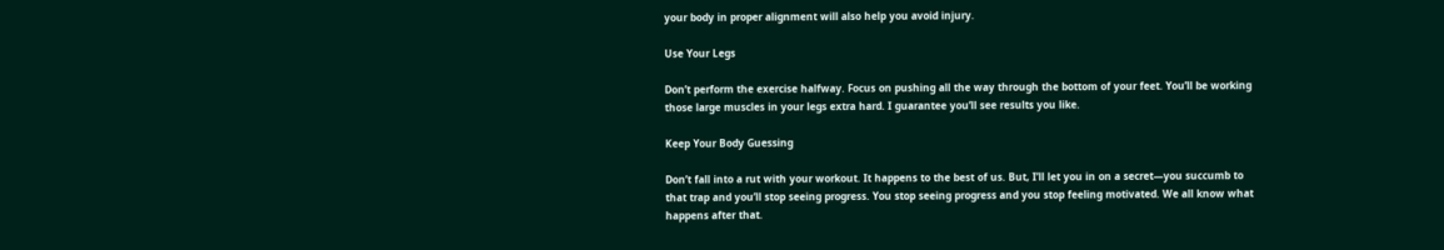your body in proper alignment will also help you avoid injury.

Use Your Legs

Don’t perform the exercise halfway. Focus on pushing all the way through the bottom of your feet. You’ll be working those large muscles in your legs extra hard. I guarantee you’ll see results you like.

Keep Your Body Guessing

Don’t fall into a rut with your workout. It happens to the best of us. But, I’ll let you in on a secret—you succumb to that trap and you’ll stop seeing progress. You stop seeing progress and you stop feeling motivated. We all know what happens after that.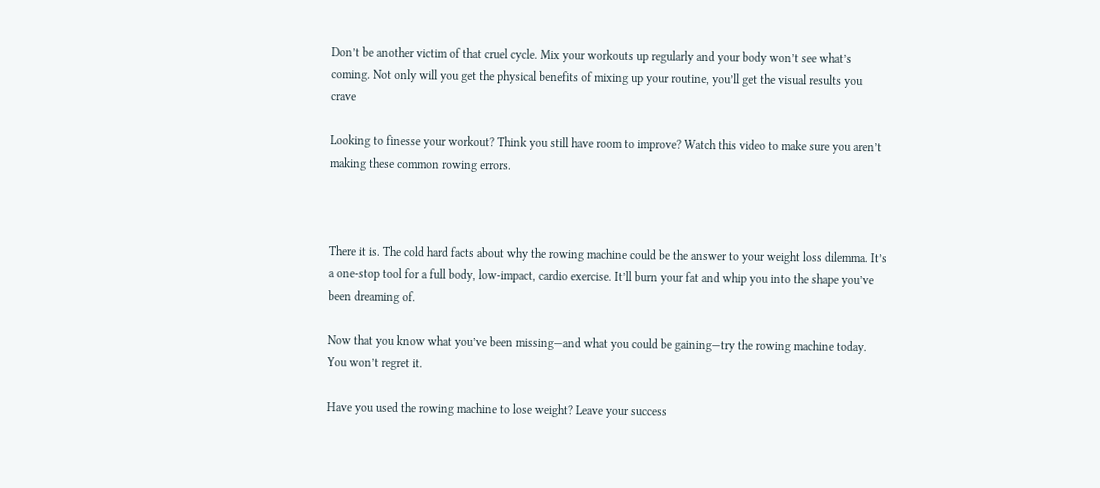Don’t be another victim of that cruel cycle. Mix your workouts up regularly and your body won’t see what’s coming. Not only will you get the physical benefits of mixing up your routine, you’ll get the visual results you crave

Looking to finesse your workout? Think you still have room to improve? Watch this video to make sure you aren’t making these common rowing errors.



There it is. The cold hard facts about why the rowing machine could be the answer to your weight loss dilemma. It’s a one-stop tool for a full body, low-impact, cardio exercise. It’ll burn your fat and whip you into the shape you’ve been dreaming of.

Now that you know what you’ve been missing—and what you could be gaining—try the rowing machine today. You won’t regret it.

Have you used the rowing machine to lose weight? Leave your success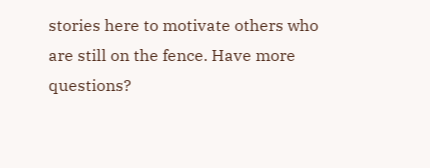stories here to motivate others who are still on the fence. Have more questions?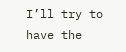I’ll try to have the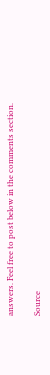answers. Feel free to post below in the comments section.

Source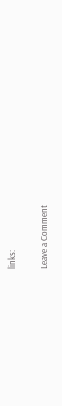links:

Leave a Comment